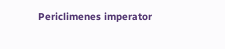Periclimenes imperator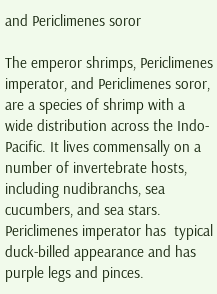and Periclimenes soror

The emperor shrimps, Periclimenes imperator, and Periclimenes soror, are a species of shrimp with a wide distribution across the Indo-Pacific. It lives commensally on a number of invertebrate hosts, including nudibranchs, sea cucumbers, and sea stars. Periclimenes imperator has  typical duck-billed appearance and has purple legs and pinces.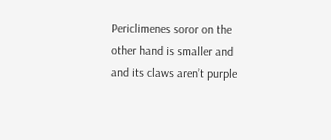Periclimenes soror on the other hand is smaller and and its claws aren’t purple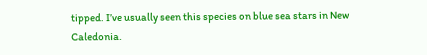tipped. I’ve usually seen this species on blue sea stars in New Caledonia.